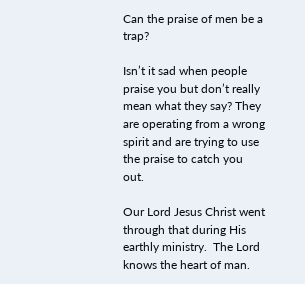Can the praise of men be a trap?

Isn’t it sad when people praise you but don’t really mean what they say? They are operating from a wrong spirit and are trying to use the praise to catch you out.

Our Lord Jesus Christ went through that during His earthly ministry.  The Lord knows the heart of man.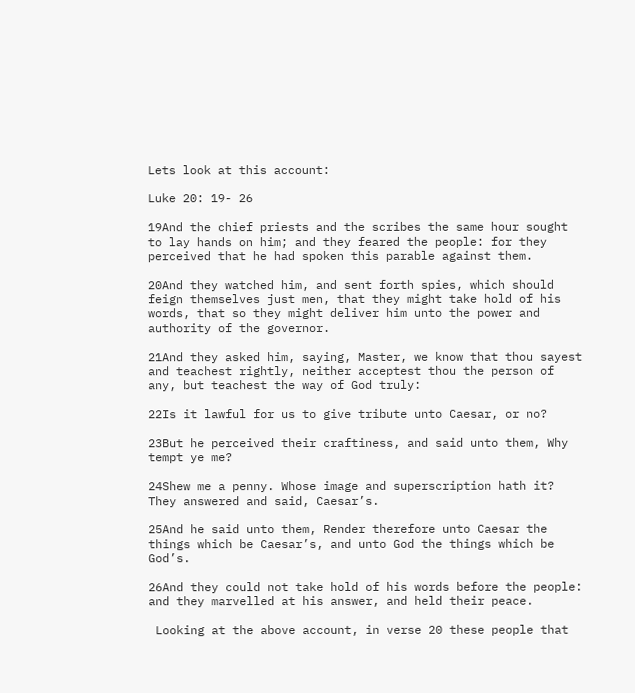Lets look at this account:

Luke 20: 19- 26

19And the chief priests and the scribes the same hour sought to lay hands on him; and they feared the people: for they perceived that he had spoken this parable against them.

20And they watched him, and sent forth spies, which should feign themselves just men, that they might take hold of his words, that so they might deliver him unto the power and authority of the governor.

21And they asked him, saying, Master, we know that thou sayest and teachest rightly, neither acceptest thou the person of any, but teachest the way of God truly:

22Is it lawful for us to give tribute unto Caesar, or no?

23But he perceived their craftiness, and said unto them, Why tempt ye me?

24Shew me a penny. Whose image and superscription hath it? They answered and said, Caesar’s.

25And he said unto them, Render therefore unto Caesar the things which be Caesar’s, and unto God the things which be God’s.

26And they could not take hold of his words before the people: and they marvelled at his answer, and held their peace.

 Looking at the above account, in verse 20 these people that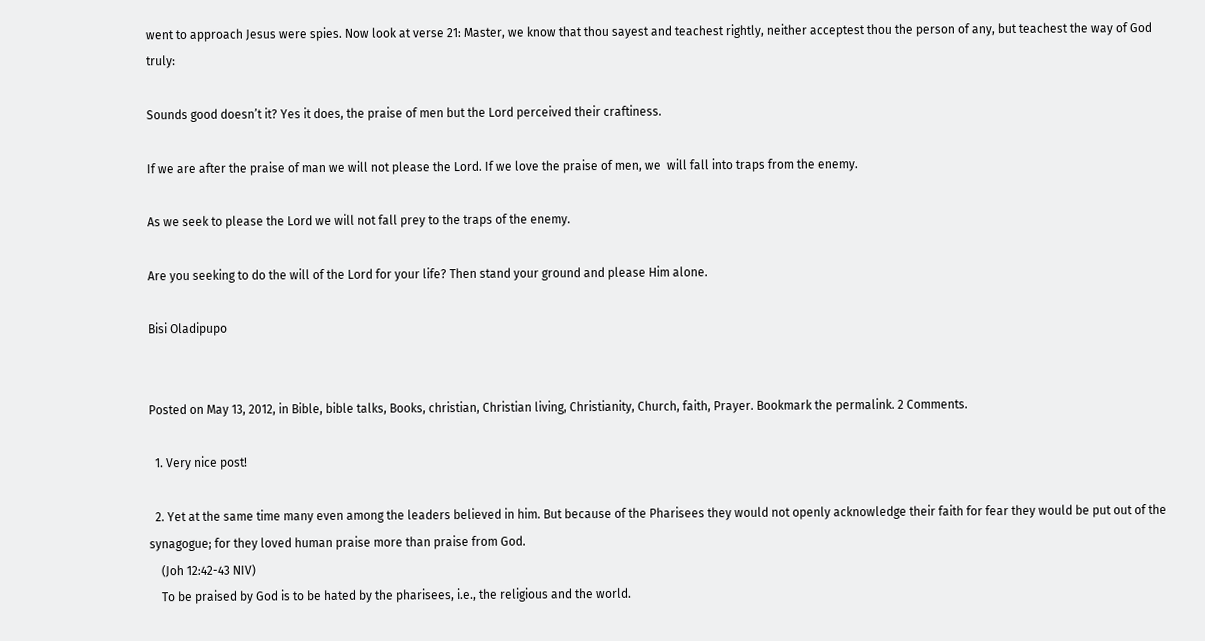went to approach Jesus were spies. Now look at verse 21: Master, we know that thou sayest and teachest rightly, neither acceptest thou the person of any, but teachest the way of God truly:

Sounds good doesn’t it? Yes it does, the praise of men but the Lord perceived their craftiness.

If we are after the praise of man we will not please the Lord. If we love the praise of men, we  will fall into traps from the enemy.

As we seek to please the Lord we will not fall prey to the traps of the enemy.

Are you seeking to do the will of the Lord for your life? Then stand your ground and please Him alone.

Bisi Oladipupo


Posted on May 13, 2012, in Bible, bible talks, Books, christian, Christian living, Christianity, Church, faith, Prayer. Bookmark the permalink. 2 Comments.

  1. Very nice post!

  2. Yet at the same time many even among the leaders believed in him. But because of the Pharisees they would not openly acknowledge their faith for fear they would be put out of the synagogue; for they loved human praise more than praise from God.
    (Joh 12:42-43 NIV)
    To be praised by God is to be hated by the pharisees, i.e., the religious and the world.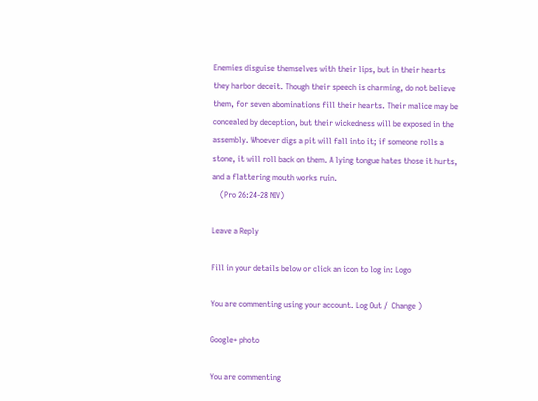Enemies disguise themselves with their lips, but in their hearts they harbor deceit. Though their speech is charming, do not believe them, for seven abominations fill their hearts. Their malice may be concealed by deception, but their wickedness will be exposed in the assembly. Whoever digs a pit will fall into it; if someone rolls a stone, it will roll back on them. A lying tongue hates those it hurts, and a flattering mouth works ruin.
    (Pro 26:24-28 NIV)

Leave a Reply

Fill in your details below or click an icon to log in: Logo

You are commenting using your account. Log Out /  Change )

Google+ photo

You are commenting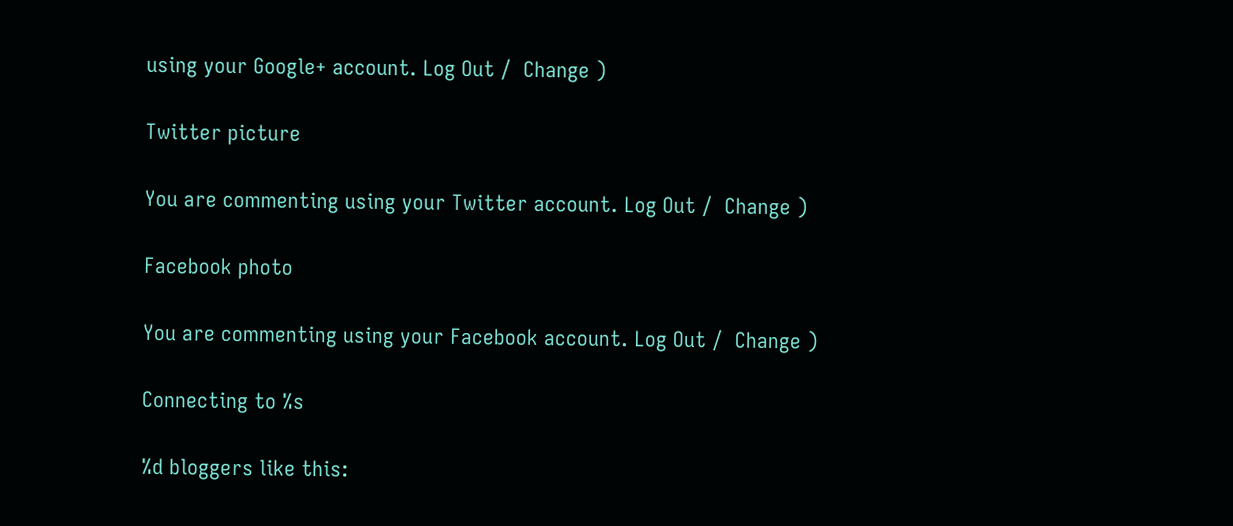using your Google+ account. Log Out /  Change )

Twitter picture

You are commenting using your Twitter account. Log Out /  Change )

Facebook photo

You are commenting using your Facebook account. Log Out /  Change )

Connecting to %s

%d bloggers like this: